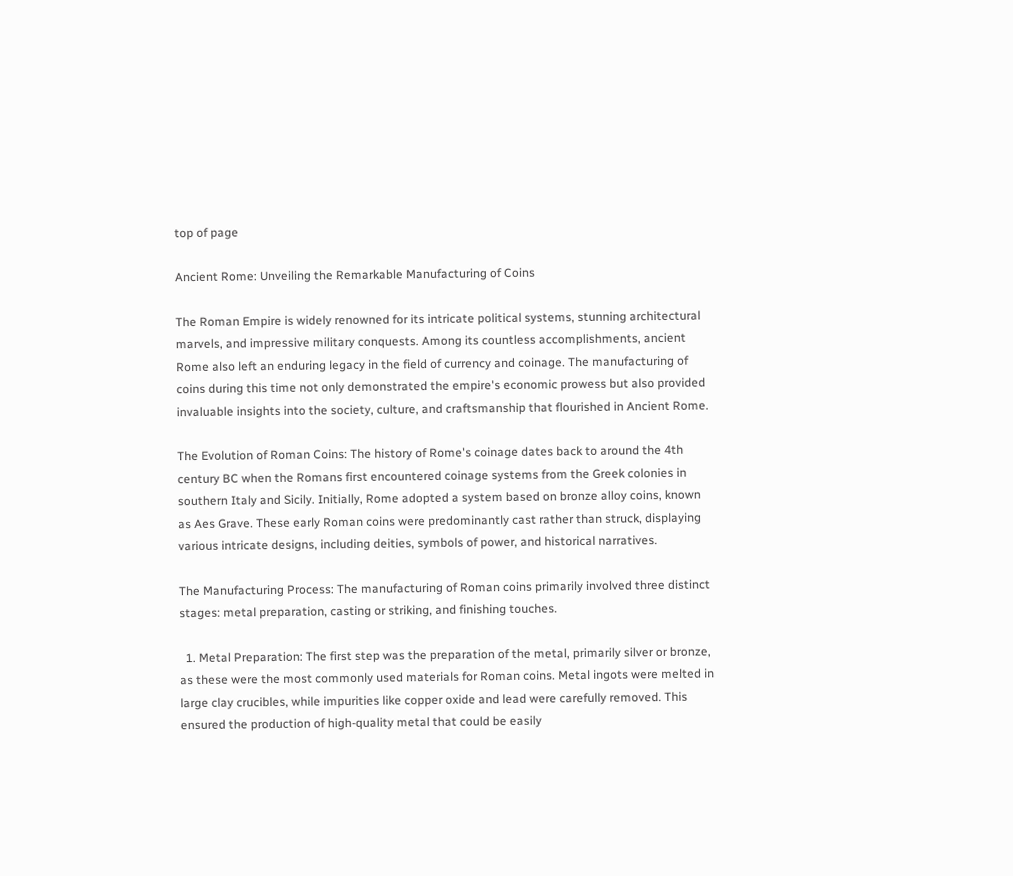top of page

Ancient Rome: Unveiling the Remarkable Manufacturing of Coins

The Roman Empire is widely renowned for its intricate political systems, stunning architectural marvels, and impressive military conquests. Among its countless accomplishments, ancient Rome also left an enduring legacy in the field of currency and coinage. The manufacturing of coins during this time not only demonstrated the empire's economic prowess but also provided invaluable insights into the society, culture, and craftsmanship that flourished in Ancient Rome.

The Evolution of Roman Coins: The history of Rome's coinage dates back to around the 4th century BC when the Romans first encountered coinage systems from the Greek colonies in southern Italy and Sicily. Initially, Rome adopted a system based on bronze alloy coins, known as Aes Grave. These early Roman coins were predominantly cast rather than struck, displaying various intricate designs, including deities, symbols of power, and historical narratives.

The Manufacturing Process: The manufacturing of Roman coins primarily involved three distinct stages: metal preparation, casting or striking, and finishing touches.

  1. Metal Preparation: The first step was the preparation of the metal, primarily silver or bronze, as these were the most commonly used materials for Roman coins. Metal ingots were melted in large clay crucibles, while impurities like copper oxide and lead were carefully removed. This ensured the production of high-quality metal that could be easily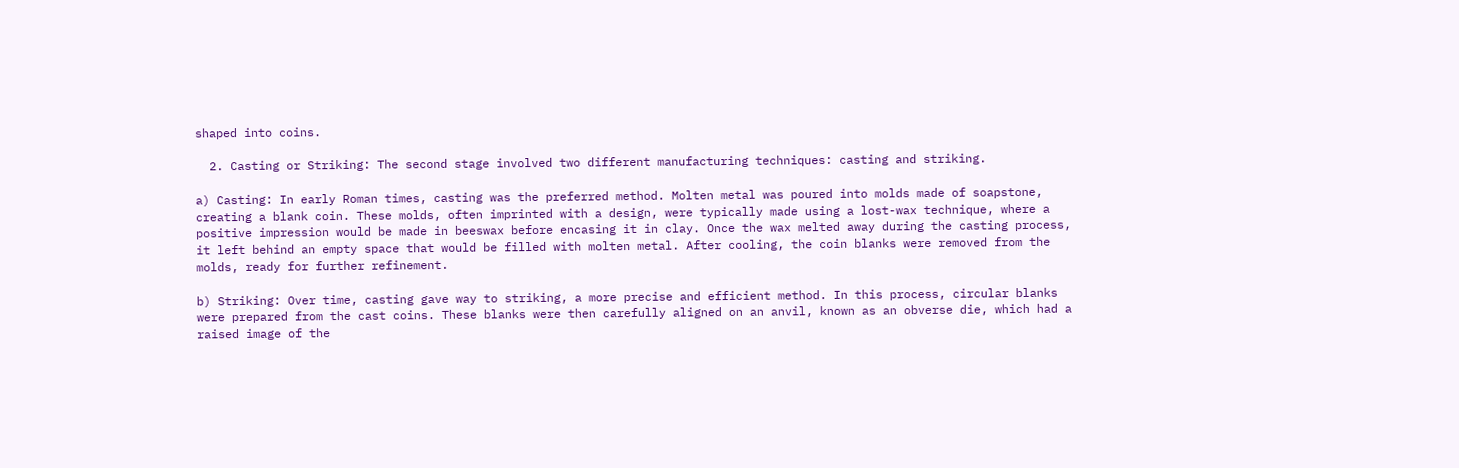shaped into coins.

  2. Casting or Striking: The second stage involved two different manufacturing techniques: casting and striking.

a) Casting: In early Roman times, casting was the preferred method. Molten metal was poured into molds made of soapstone, creating a blank coin. These molds, often imprinted with a design, were typically made using a lost-wax technique, where a positive impression would be made in beeswax before encasing it in clay. Once the wax melted away during the casting process, it left behind an empty space that would be filled with molten metal. After cooling, the coin blanks were removed from the molds, ready for further refinement.

b) Striking: Over time, casting gave way to striking, a more precise and efficient method. In this process, circular blanks were prepared from the cast coins. These blanks were then carefully aligned on an anvil, known as an obverse die, which had a raised image of the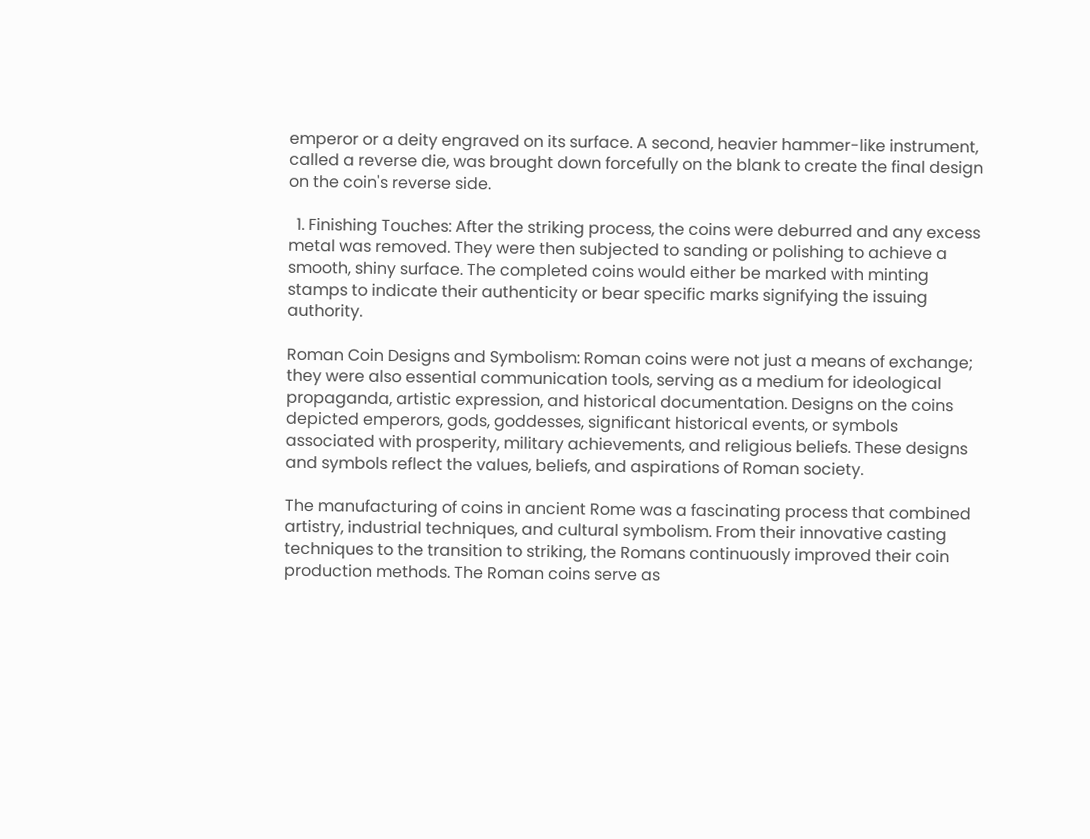emperor or a deity engraved on its surface. A second, heavier hammer-like instrument, called a reverse die, was brought down forcefully on the blank to create the final design on the coin's reverse side.

  1. Finishing Touches: After the striking process, the coins were deburred and any excess metal was removed. They were then subjected to sanding or polishing to achieve a smooth, shiny surface. The completed coins would either be marked with minting stamps to indicate their authenticity or bear specific marks signifying the issuing authority.

Roman Coin Designs and Symbolism: Roman coins were not just a means of exchange; they were also essential communication tools, serving as a medium for ideological propaganda, artistic expression, and historical documentation. Designs on the coins depicted emperors, gods, goddesses, significant historical events, or symbols associated with prosperity, military achievements, and religious beliefs. These designs and symbols reflect the values, beliefs, and aspirations of Roman society.

The manufacturing of coins in ancient Rome was a fascinating process that combined artistry, industrial techniques, and cultural symbolism. From their innovative casting techniques to the transition to striking, the Romans continuously improved their coin production methods. The Roman coins serve as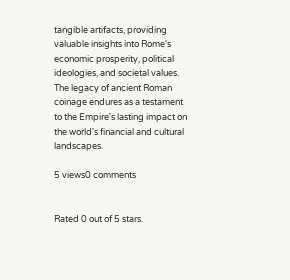tangible artifacts, providing valuable insights into Rome's economic prosperity, political ideologies, and societal values. The legacy of ancient Roman coinage endures as a testament to the Empire's lasting impact on the world's financial and cultural landscapes.

5 views0 comments


Rated 0 out of 5 stars.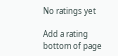No ratings yet

Add a rating
bottom of page